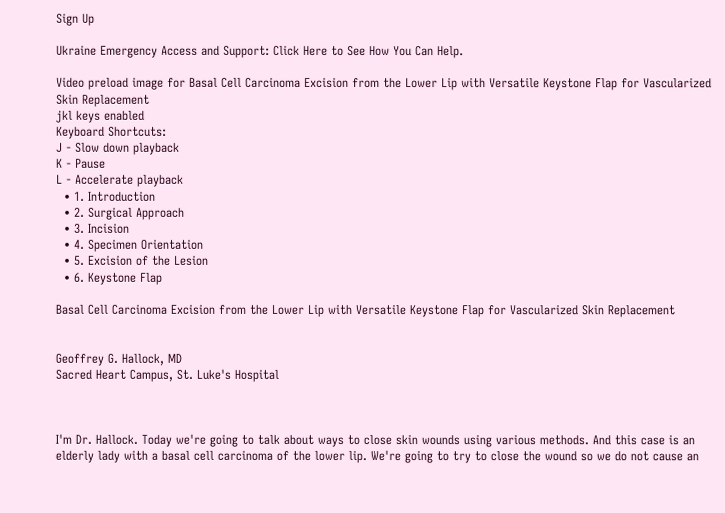Sign Up

Ukraine Emergency Access and Support: Click Here to See How You Can Help.

Video preload image for Basal Cell Carcinoma Excision from the Lower Lip with Versatile Keystone Flap for Vascularized Skin Replacement
jkl keys enabled
Keyboard Shortcuts:
J - Slow down playback
K - Pause
L - Accelerate playback
  • 1. Introduction
  • 2. Surgical Approach
  • 3. Incision
  • 4. Specimen Orientation
  • 5. Excision of the Lesion
  • 6. Keystone Flap

Basal Cell Carcinoma Excision from the Lower Lip with Versatile Keystone Flap for Vascularized Skin Replacement


Geoffrey G. Hallock, MD
Sacred Heart Campus, St. Luke's Hospital



I'm Dr. Hallock. Today we're going to talk about ways to close skin wounds using various methods. And this case is an elderly lady with a basal cell carcinoma of the lower lip. We're going to try to close the wound so we do not cause an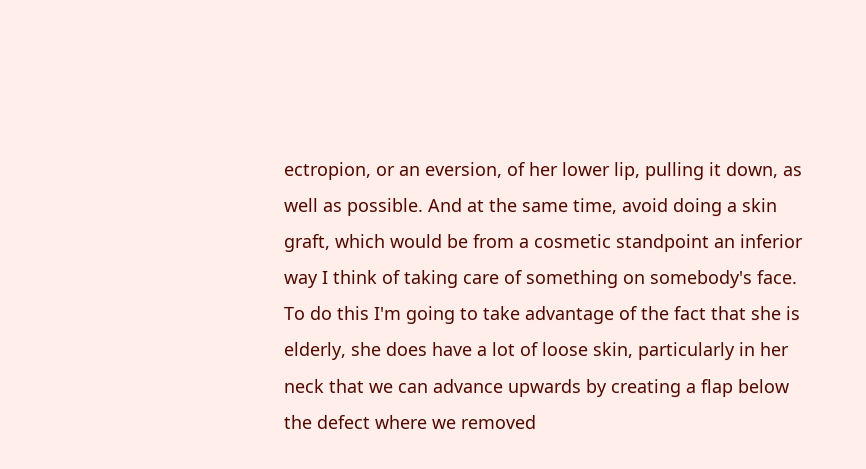ectropion, or an eversion, of her lower lip, pulling it down, as well as possible. And at the same time, avoid doing a skin graft, which would be from a cosmetic standpoint an inferior way I think of taking care of something on somebody's face. To do this I'm going to take advantage of the fact that she is elderly, she does have a lot of loose skin, particularly in her neck that we can advance upwards by creating a flap below the defect where we removed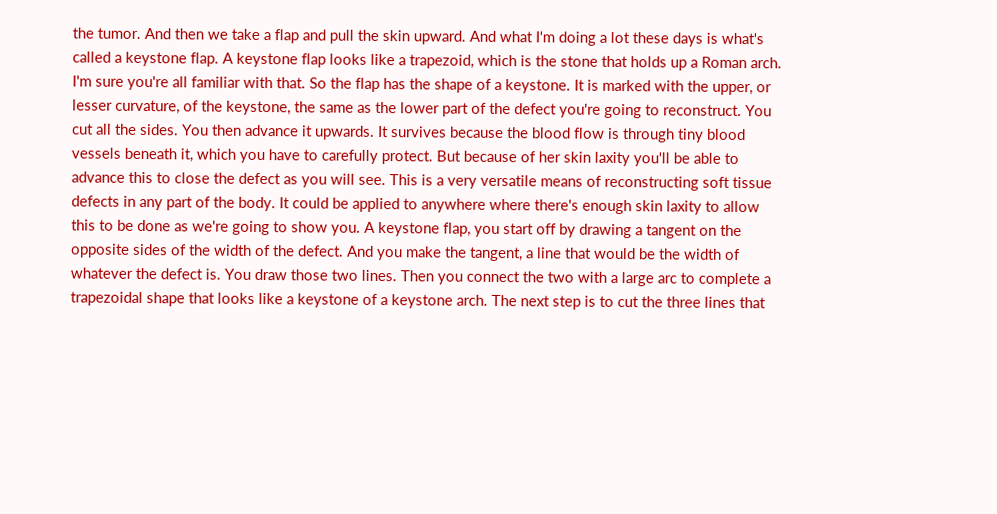the tumor. And then we take a flap and pull the skin upward. And what I'm doing a lot these days is what's called a keystone flap. A keystone flap looks like a trapezoid, which is the stone that holds up a Roman arch. I'm sure you're all familiar with that. So the flap has the shape of a keystone. It is marked with the upper, or lesser curvature, of the keystone, the same as the lower part of the defect you're going to reconstruct. You cut all the sides. You then advance it upwards. It survives because the blood flow is through tiny blood vessels beneath it, which you have to carefully protect. But because of her skin laxity you'll be able to advance this to close the defect as you will see. This is a very versatile means of reconstructing soft tissue defects in any part of the body. It could be applied to anywhere where there's enough skin laxity to allow this to be done as we're going to show you. A keystone flap, you start off by drawing a tangent on the opposite sides of the width of the defect. And you make the tangent, a line that would be the width of whatever the defect is. You draw those two lines. Then you connect the two with a large arc to complete a trapezoidal shape that looks like a keystone of a keystone arch. The next step is to cut the three lines that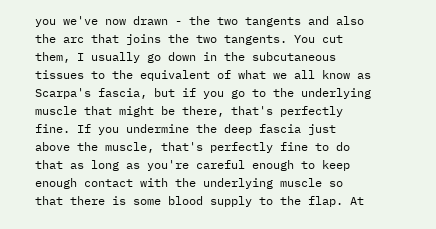you we've now drawn - the two tangents and also the arc that joins the two tangents. You cut them, I usually go down in the subcutaneous tissues to the equivalent of what we all know as Scarpa's fascia, but if you go to the underlying muscle that might be there, that's perfectly fine. If you undermine the deep fascia just above the muscle, that's perfectly fine to do that as long as you're careful enough to keep enough contact with the underlying muscle so that there is some blood supply to the flap. At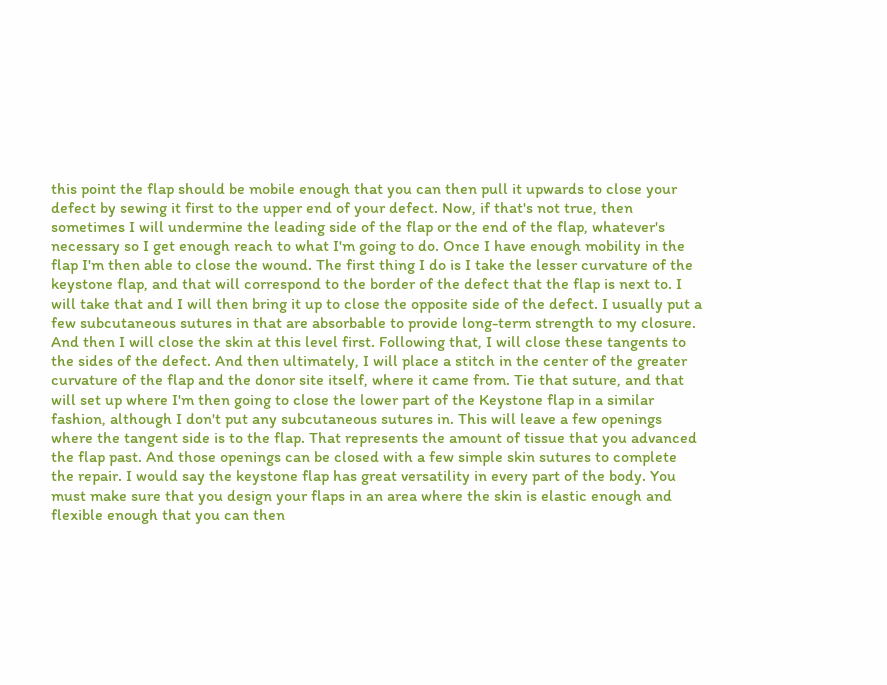this point the flap should be mobile enough that you can then pull it upwards to close your defect by sewing it first to the upper end of your defect. Now, if that's not true, then sometimes I will undermine the leading side of the flap or the end of the flap, whatever's necessary so I get enough reach to what I'm going to do. Once I have enough mobility in the flap I'm then able to close the wound. The first thing I do is I take the lesser curvature of the keystone flap, and that will correspond to the border of the defect that the flap is next to. I will take that and I will then bring it up to close the opposite side of the defect. I usually put a few subcutaneous sutures in that are absorbable to provide long-term strength to my closure. And then I will close the skin at this level first. Following that, I will close these tangents to the sides of the defect. And then ultimately, I will place a stitch in the center of the greater curvature of the flap and the donor site itself, where it came from. Tie that suture, and that will set up where I'm then going to close the lower part of the Keystone flap in a similar fashion, although I don't put any subcutaneous sutures in. This will leave a few openings where the tangent side is to the flap. That represents the amount of tissue that you advanced the flap past. And those openings can be closed with a few simple skin sutures to complete the repair. I would say the keystone flap has great versatility in every part of the body. You must make sure that you design your flaps in an area where the skin is elastic enough and flexible enough that you can then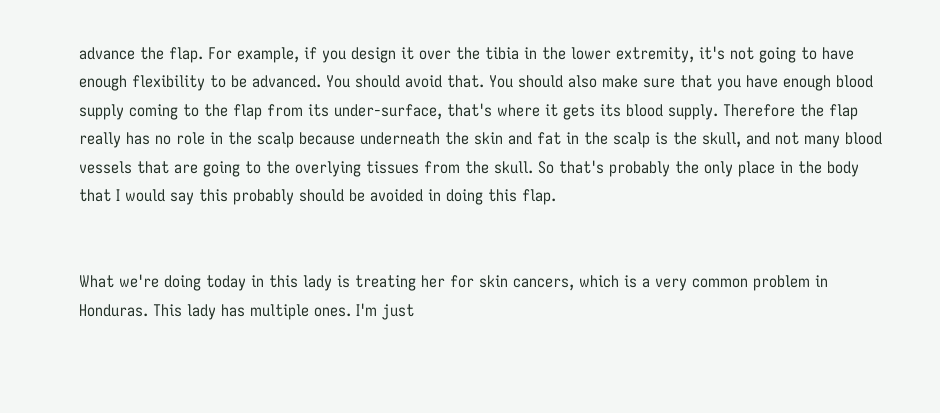advance the flap. For example, if you design it over the tibia in the lower extremity, it's not going to have enough flexibility to be advanced. You should avoid that. You should also make sure that you have enough blood supply coming to the flap from its under-surface, that's where it gets its blood supply. Therefore the flap really has no role in the scalp because underneath the skin and fat in the scalp is the skull, and not many blood vessels that are going to the overlying tissues from the skull. So that's probably the only place in the body that I would say this probably should be avoided in doing this flap.


What we're doing today in this lady is treating her for skin cancers, which is a very common problem in Honduras. This lady has multiple ones. I'm just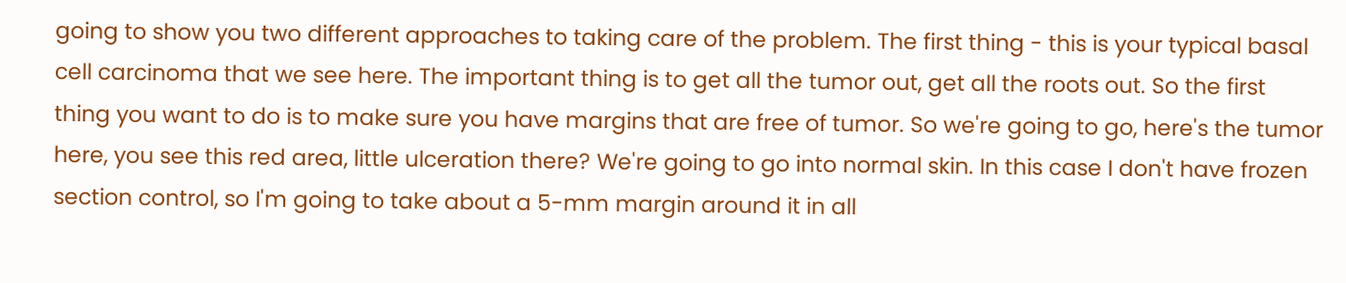going to show you two different approaches to taking care of the problem. The first thing - this is your typical basal cell carcinoma that we see here. The important thing is to get all the tumor out, get all the roots out. So the first thing you want to do is to make sure you have margins that are free of tumor. So we're going to go, here's the tumor here, you see this red area, little ulceration there? We're going to go into normal skin. In this case I don't have frozen section control, so I'm going to take about a 5-mm margin around it in all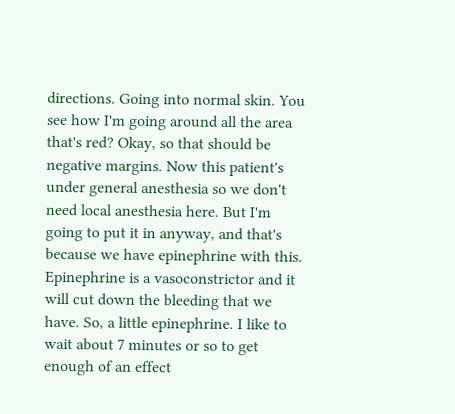directions. Going into normal skin. You see how I'm going around all the area that's red? Okay, so that should be negative margins. Now this patient's under general anesthesia so we don't need local anesthesia here. But I'm going to put it in anyway, and that's because we have epinephrine with this. Epinephrine is a vasoconstrictor and it will cut down the bleeding that we have. So, a little epinephrine. I like to wait about 7 minutes or so to get enough of an effect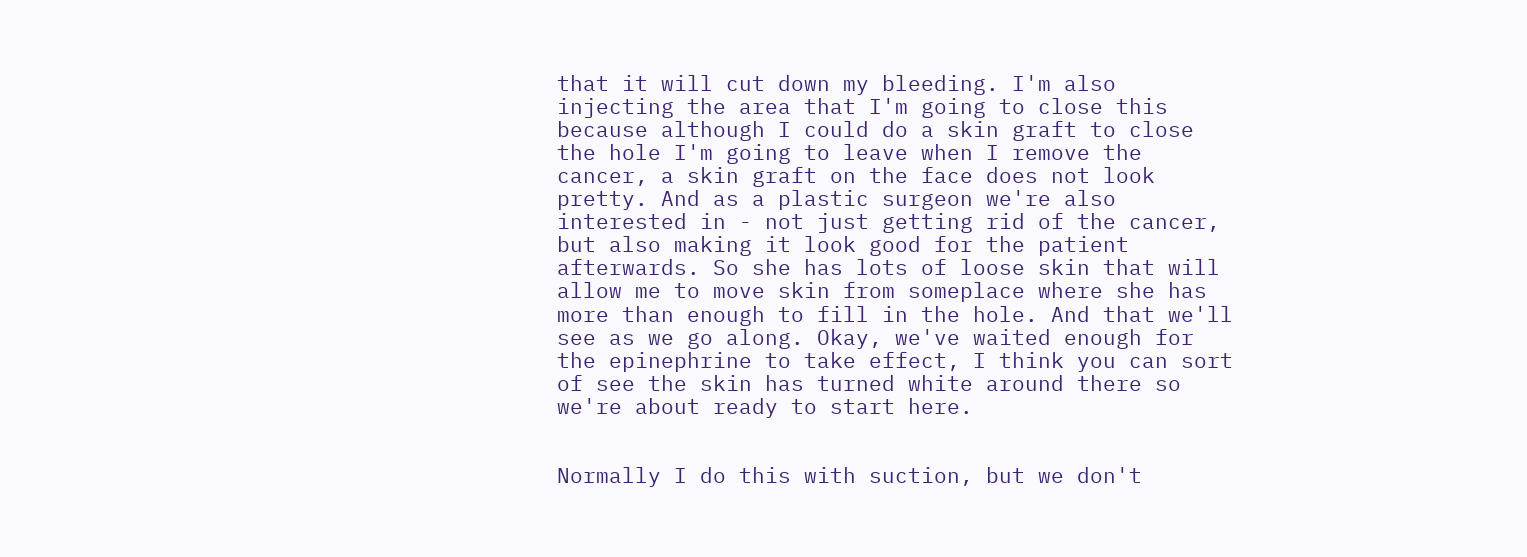that it will cut down my bleeding. I'm also injecting the area that I'm going to close this because although I could do a skin graft to close the hole I'm going to leave when I remove the cancer, a skin graft on the face does not look pretty. And as a plastic surgeon we're also interested in - not just getting rid of the cancer, but also making it look good for the patient afterwards. So she has lots of loose skin that will allow me to move skin from someplace where she has more than enough to fill in the hole. And that we'll see as we go along. Okay, we've waited enough for the epinephrine to take effect, I think you can sort of see the skin has turned white around there so we're about ready to start here.


Normally I do this with suction, but we don't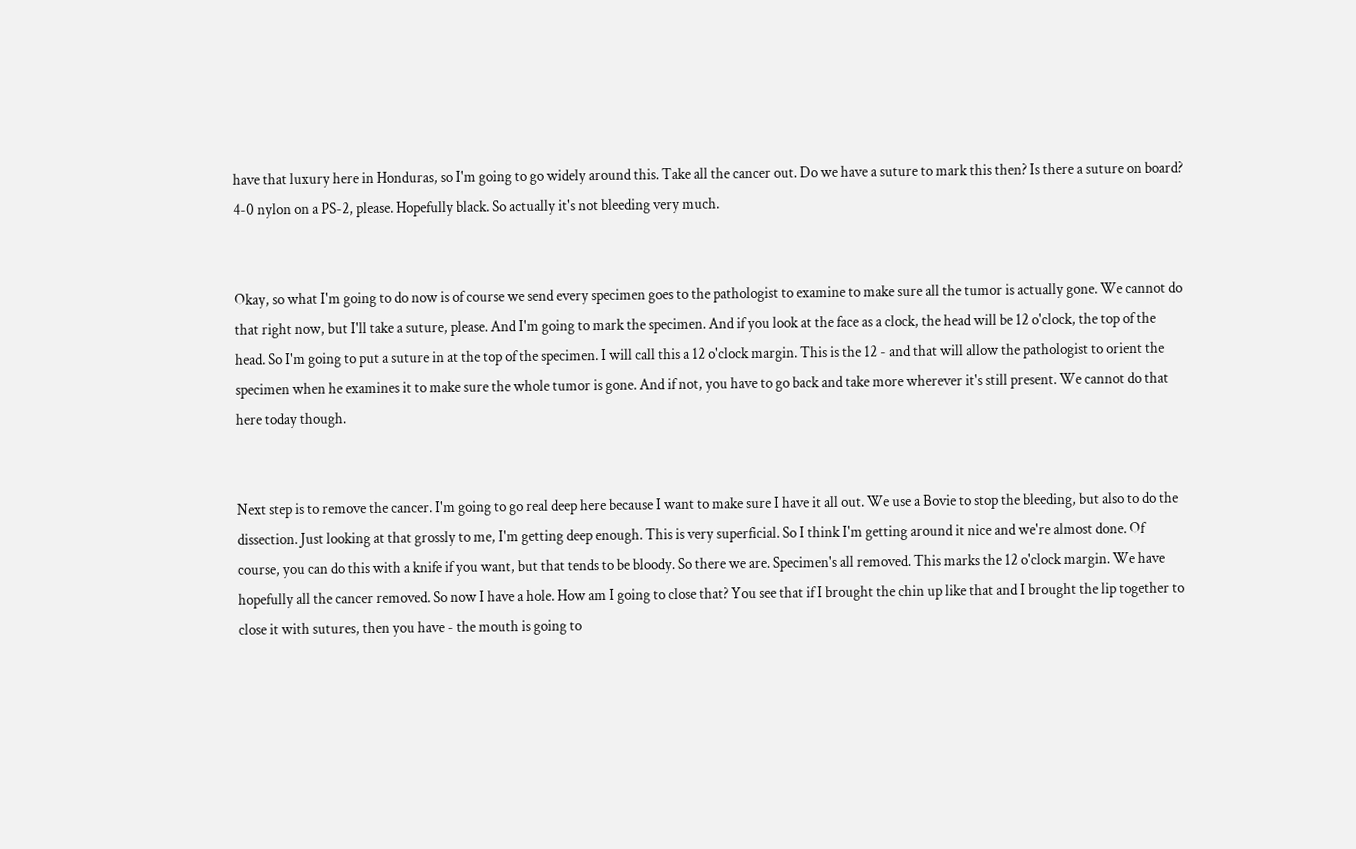have that luxury here in Honduras, so I'm going to go widely around this. Take all the cancer out. Do we have a suture to mark this then? Is there a suture on board? 4-0 nylon on a PS-2, please. Hopefully black. So actually it's not bleeding very much.


Okay, so what I'm going to do now is of course we send every specimen goes to the pathologist to examine to make sure all the tumor is actually gone. We cannot do that right now, but I'll take a suture, please. And I'm going to mark the specimen. And if you look at the face as a clock, the head will be 12 o'clock, the top of the head. So I'm going to put a suture in at the top of the specimen. I will call this a 12 o'clock margin. This is the 12 - and that will allow the pathologist to orient the specimen when he examines it to make sure the whole tumor is gone. And if not, you have to go back and take more wherever it's still present. We cannot do that here today though.


Next step is to remove the cancer. I'm going to go real deep here because I want to make sure I have it all out. We use a Bovie to stop the bleeding, but also to do the dissection. Just looking at that grossly to me, I'm getting deep enough. This is very superficial. So I think I'm getting around it nice and we're almost done. Of course, you can do this with a knife if you want, but that tends to be bloody. So there we are. Specimen's all removed. This marks the 12 o'clock margin. We have hopefully all the cancer removed. So now I have a hole. How am I going to close that? You see that if I brought the chin up like that and I brought the lip together to close it with sutures, then you have - the mouth is going to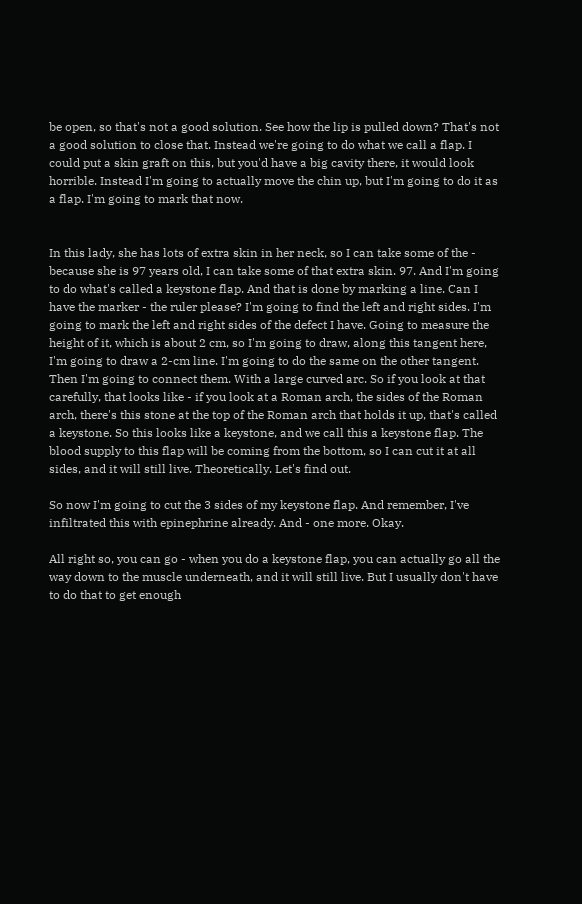be open, so that's not a good solution. See how the lip is pulled down? That's not a good solution to close that. Instead we're going to do what we call a flap. I could put a skin graft on this, but you'd have a big cavity there, it would look horrible. Instead I'm going to actually move the chin up, but I'm going to do it as a flap. I'm going to mark that now.


In this lady, she has lots of extra skin in her neck, so I can take some of the - because she is 97 years old, I can take some of that extra skin. 97. And I'm going to do what's called a keystone flap. And that is done by marking a line. Can I have the marker - the ruler please? I'm going to find the left and right sides. I'm going to mark the left and right sides of the defect I have. Going to measure the height of it, which is about 2 cm, so I'm going to draw, along this tangent here, I'm going to draw a 2-cm line. I'm going to do the same on the other tangent. Then I'm going to connect them. With a large curved arc. So if you look at that carefully, that looks like - if you look at a Roman arch, the sides of the Roman arch, there's this stone at the top of the Roman arch that holds it up, that's called a keystone. So this looks like a keystone, and we call this a keystone flap. The blood supply to this flap will be coming from the bottom, so I can cut it at all sides, and it will still live. Theoretically. Let's find out.

So now I'm going to cut the 3 sides of my keystone flap. And remember, I've infiltrated this with epinephrine already. And - one more. Okay.

All right so, you can go - when you do a keystone flap, you can actually go all the way down to the muscle underneath, and it will still live. But I usually don't have to do that to get enough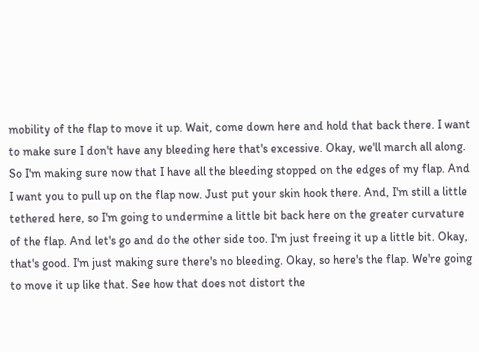mobility of the flap to move it up. Wait, come down here and hold that back there. I want to make sure I don't have any bleeding here that's excessive. Okay, we'll march all along. So I'm making sure now that I have all the bleeding stopped on the edges of my flap. And I want you to pull up on the flap now. Just put your skin hook there. And, I'm still a little tethered here, so I'm going to undermine a little bit back here on the greater curvature of the flap. And let's go and do the other side too. I'm just freeing it up a little bit. Okay, that's good. I'm just making sure there's no bleeding. Okay, so here's the flap. We're going to move it up like that. See how that does not distort the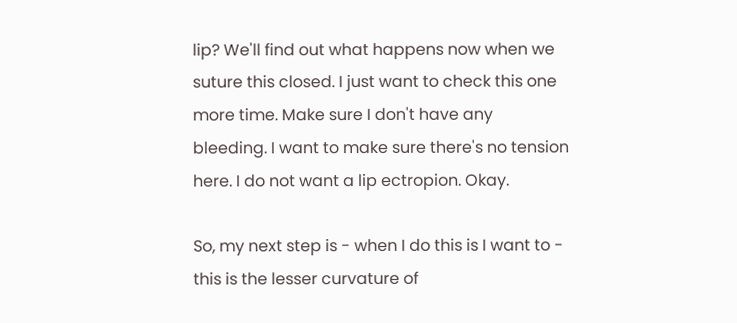lip? We'll find out what happens now when we suture this closed. I just want to check this one more time. Make sure I don't have any bleeding. I want to make sure there's no tension here. I do not want a lip ectropion. Okay.

So, my next step is - when I do this is I want to - this is the lesser curvature of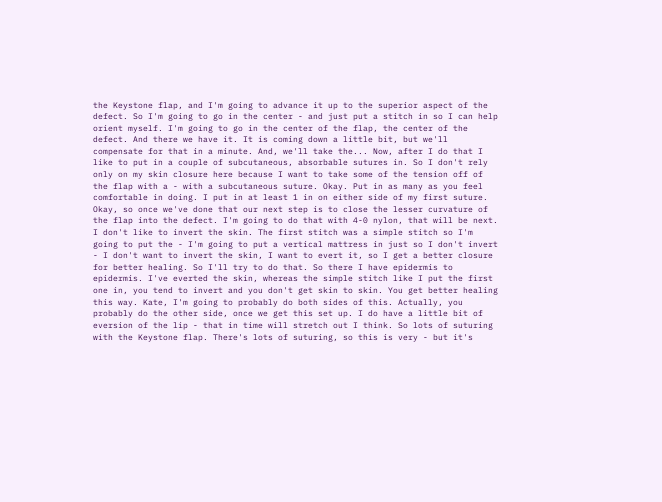the Keystone flap, and I'm going to advance it up to the superior aspect of the defect. So I'm going to go in the center - and just put a stitch in so I can help orient myself. I'm going to go in the center of the flap, the center of the defect. And there we have it. It is coming down a little bit, but we'll compensate for that in a minute. And, we'll take the... Now, after I do that I like to put in a couple of subcutaneous, absorbable sutures in. So I don't rely only on my skin closure here because I want to take some of the tension off of the flap with a - with a subcutaneous suture. Okay. Put in as many as you feel comfortable in doing. I put in at least 1 in on either side of my first suture. Okay, so once we've done that our next step is to close the lesser curvature of the flap into the defect. I'm going to do that with 4-0 nylon, that will be next. I don't like to invert the skin. The first stitch was a simple stitch so I'm going to put the - I'm going to put a vertical mattress in just so I don't invert - I don't want to invert the skin, I want to evert it, so I get a better closure for better healing. So I'll try to do that. So there I have epidermis to epidermis. I've everted the skin, whereas the simple stitch like I put the first one in, you tend to invert and you don't get skin to skin. You get better healing this way. Kate, I'm going to probably do both sides of this. Actually, you probably do the other side, once we get this set up. I do have a little bit of eversion of the lip - that in time will stretch out I think. So lots of suturing with the Keystone flap. There's lots of suturing, so this is very - but it's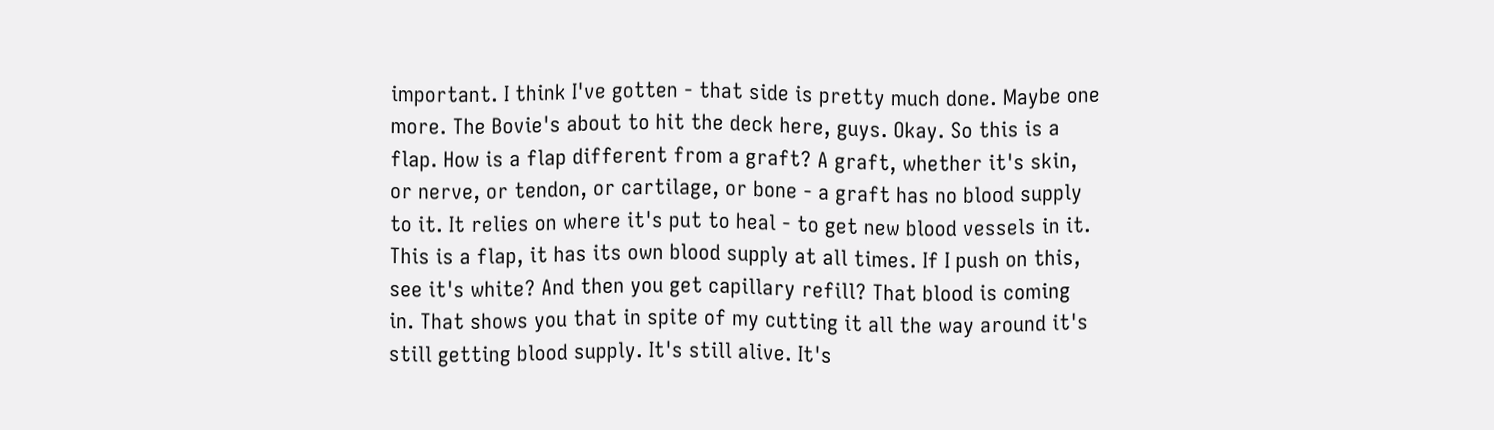important. I think I've gotten - that side is pretty much done. Maybe one more. The Bovie's about to hit the deck here, guys. Okay. So this is a flap. How is a flap different from a graft? A graft, whether it's skin, or nerve, or tendon, or cartilage, or bone - a graft has no blood supply to it. It relies on where it's put to heal - to get new blood vessels in it. This is a flap, it has its own blood supply at all times. If I push on this, see it's white? And then you get capillary refill? That blood is coming in. That shows you that in spite of my cutting it all the way around it's still getting blood supply. It's still alive. It's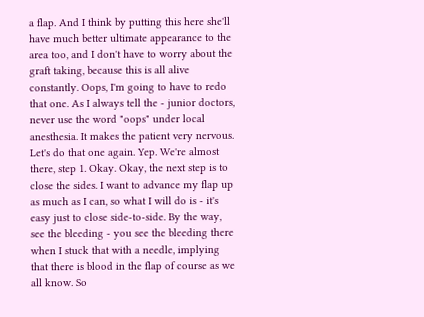a flap. And I think by putting this here she'll have much better ultimate appearance to the area too, and I don't have to worry about the graft taking, because this is all alive constantly. Oops, I'm going to have to redo that one. As I always tell the - junior doctors, never use the word "oops" under local anesthesia. It makes the patient very nervous. Let's do that one again. Yep. We're almost there, step 1. Okay. Okay, the next step is to close the sides. I want to advance my flap up as much as I can, so what I will do is - it's easy just to close side-to-side. By the way, see the bleeding - you see the bleeding there when I stuck that with a needle, implying that there is blood in the flap of course as we all know. So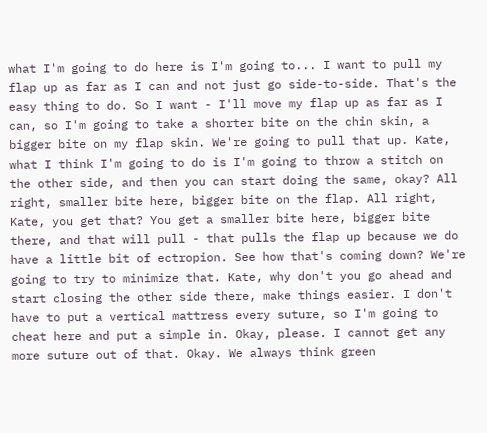what I'm going to do here is I'm going to... I want to pull my flap up as far as I can and not just go side-to-side. That's the easy thing to do. So I want - I'll move my flap up as far as I can, so I'm going to take a shorter bite on the chin skin, a bigger bite on my flap skin. We're going to pull that up. Kate, what I think I'm going to do is I'm going to throw a stitch on the other side, and then you can start doing the same, okay? All right, smaller bite here, bigger bite on the flap. All right, Kate, you get that? You get a smaller bite here, bigger bite there, and that will pull - that pulls the flap up because we do have a little bit of ectropion. See how that's coming down? We're going to try to minimize that. Kate, why don't you go ahead and start closing the other side there, make things easier. I don't have to put a vertical mattress every suture, so I'm going to cheat here and put a simple in. Okay, please. I cannot get any more suture out of that. Okay. We always think green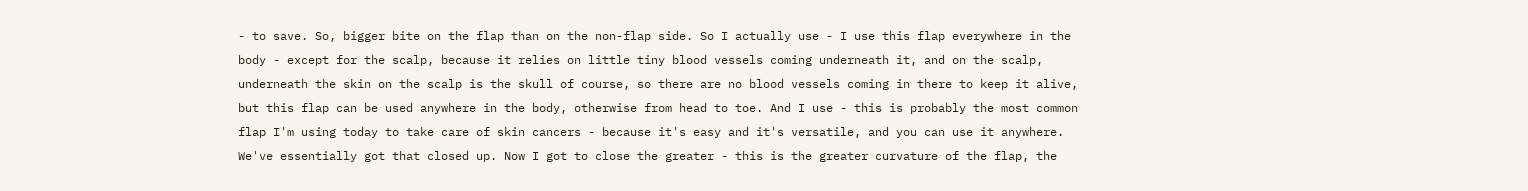- to save. So, bigger bite on the flap than on the non-flap side. So I actually use - I use this flap everywhere in the body - except for the scalp, because it relies on little tiny blood vessels coming underneath it, and on the scalp, underneath the skin on the scalp is the skull of course, so there are no blood vessels coming in there to keep it alive, but this flap can be used anywhere in the body, otherwise from head to toe. And I use - this is probably the most common flap I'm using today to take care of skin cancers - because it's easy and it's versatile, and you can use it anywhere. We've essentially got that closed up. Now I got to close the greater - this is the greater curvature of the flap, the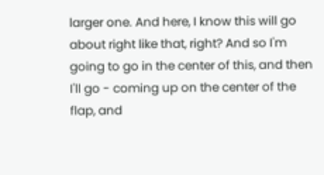larger one. And here, I know this will go about right like that, right? And so I'm going to go in the center of this, and then I'll go - coming up on the center of the flap, and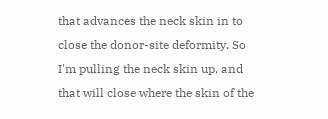that advances the neck skin in to close the donor-site deformity. So I'm pulling the neck skin up, and that will close where the skin of the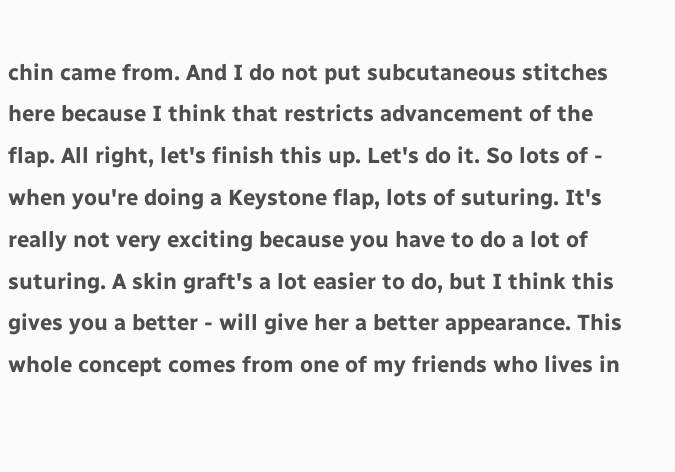chin came from. And I do not put subcutaneous stitches here because I think that restricts advancement of the flap. All right, let's finish this up. Let's do it. So lots of - when you're doing a Keystone flap, lots of suturing. It's really not very exciting because you have to do a lot of suturing. A skin graft's a lot easier to do, but I think this gives you a better - will give her a better appearance. This whole concept comes from one of my friends who lives in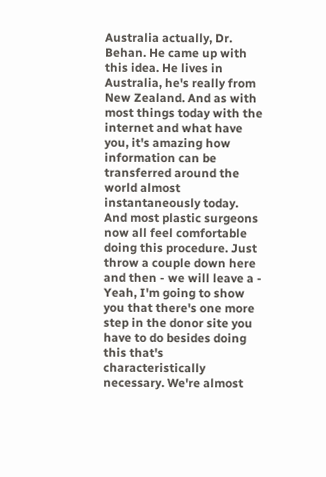Australia actually, Dr. Behan. He came up with this idea. He lives in Australia, he's really from New Zealand. And as with most things today with the internet and what have you, it's amazing how information can be transferred around the world almost instantaneously today. And most plastic surgeons now all feel comfortable doing this procedure. Just throw a couple down here and then - we will leave a - Yeah, I'm going to show you that there's one more step in the donor site you have to do besides doing this that's characteristically necessary. We're almost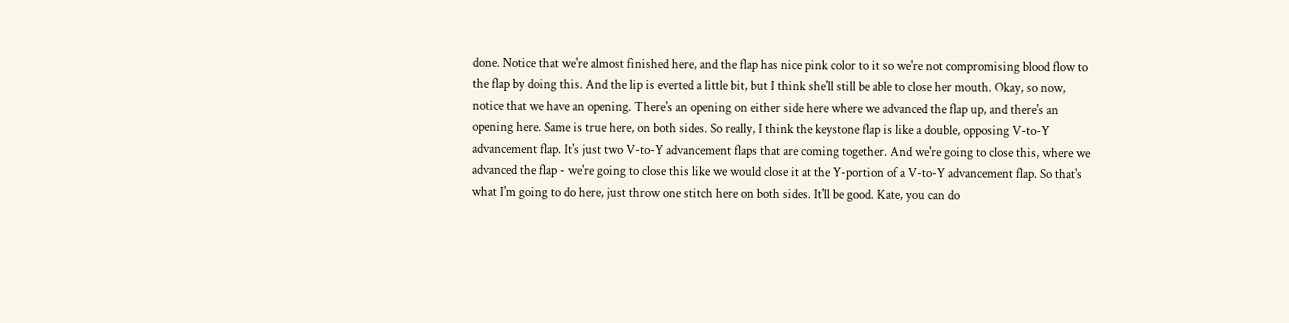done. Notice that we're almost finished here, and the flap has nice pink color to it so we're not compromising blood flow to the flap by doing this. And the lip is everted a little bit, but I think she'll still be able to close her mouth. Okay, so now, notice that we have an opening. There's an opening on either side here where we advanced the flap up, and there's an opening here. Same is true here, on both sides. So really, I think the keystone flap is like a double, opposing V-to-Y advancement flap. It's just two V-to-Y advancement flaps that are coming together. And we're going to close this, where we advanced the flap - we're going to close this like we would close it at the Y-portion of a V-to-Y advancement flap. So that's what I'm going to do here, just throw one stitch here on both sides. It'll be good. Kate, you can do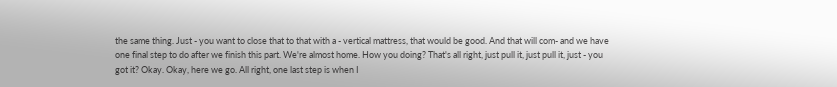the same thing. Just - you want to close that to that with a - vertical mattress, that would be good. And that will com- and we have one final step to do after we finish this part. We're almost home. How you doing? That's all right, just pull it, just pull it, just - you got it? Okay. Okay, here we go. All right, one last step is when I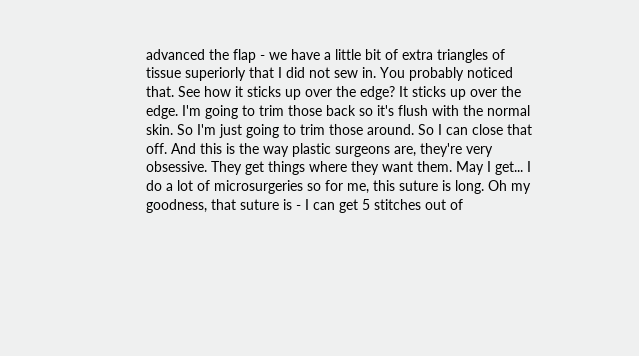advanced the flap - we have a little bit of extra triangles of tissue superiorly that I did not sew in. You probably noticed that. See how it sticks up over the edge? It sticks up over the edge. I'm going to trim those back so it's flush with the normal skin. So I'm just going to trim those around. So I can close that off. And this is the way plastic surgeons are, they're very obsessive. They get things where they want them. May I get... I do a lot of microsurgeries so for me, this suture is long. Oh my goodness, that suture is - I can get 5 stitches out of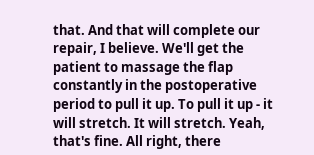that. And that will complete our repair, I believe. We'll get the patient to massage the flap constantly in the postoperative period to pull it up. To pull it up - it will stretch. It will stretch. Yeah, that's fine. All right, there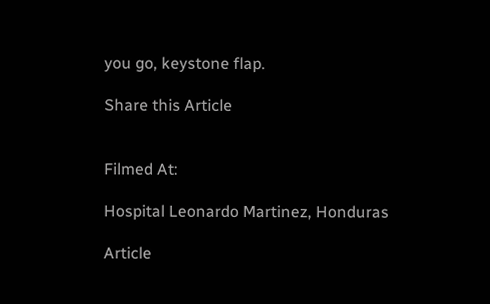you go, keystone flap.

Share this Article


Filmed At:

Hospital Leonardo Martinez, Honduras

Article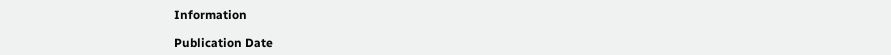Information

Publication Date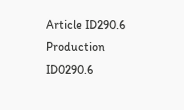Article ID290.6
Production ID0290.6